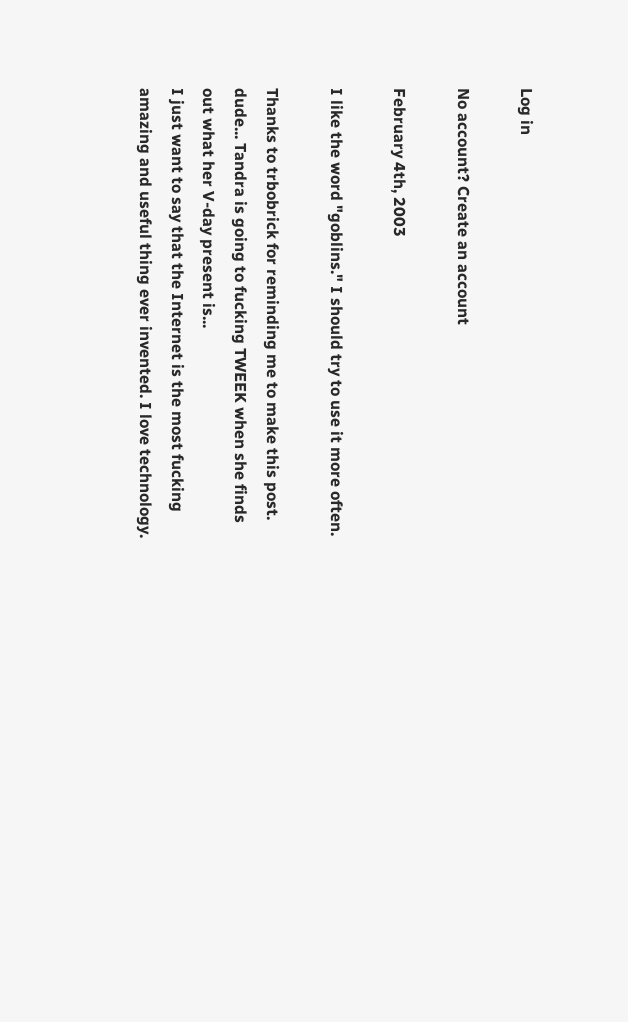Log in

No account? Create an account

February 4th, 2003

I like the word "goblins." I should try to use it more often.

Thanks to trbobrick for reminding me to make this post.
dude... Tandra is going to fucking TWEEK when she finds out what her V-day present is...
I just want to say that the Internet is the most fucking amazing and useful thing ever invented. I love technology.